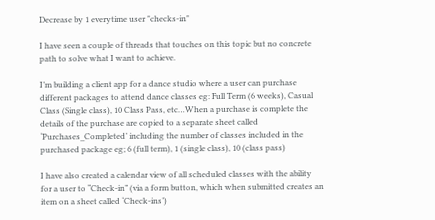Decrease by 1 everytime user "checks-in"

I have seen a couple of threads that touches on this topic but no concrete path to solve what I want to achieve.

I’m building a client app for a dance studio where a user can purchase different packages to attend dance classes eg: Full Term (6 weeks), Casual Class (Single class), 10 Class Pass, etc…When a purchase is complete the details of the purchase are copied to a separate sheet called ‘Purchases_Completed’ including the number of classes included in the purchased package eg; 6 (full term), 1 (single class), 10 (class pass)

I have also created a calendar view of all scheduled classes with the ability for a user to “Check-in” (via a form button, which when submitted creates an item on a sheet called ‘Check-ins’)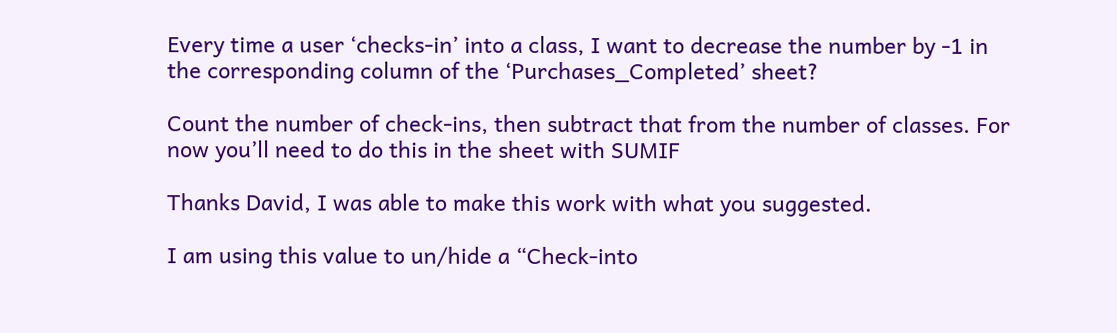Every time a user ‘checks-in’ into a class, I want to decrease the number by -1 in the corresponding column of the ‘Purchases_Completed’ sheet?

Count the number of check-ins, then subtract that from the number of classes. For now you’ll need to do this in the sheet with SUMIF

Thanks David, I was able to make this work with what you suggested.

I am using this value to un/hide a “Check-into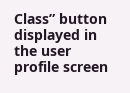Class” button displayed in the user profile screen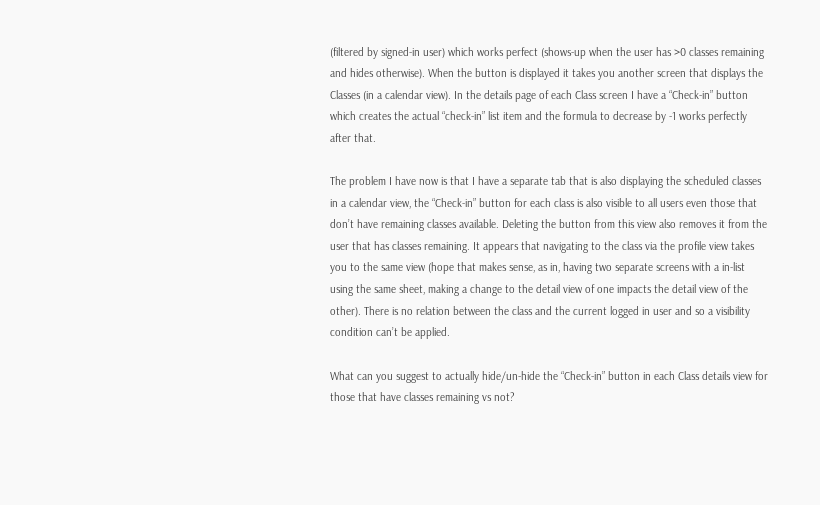(filtered by signed-in user) which works perfect (shows-up when the user has >0 classes remaining and hides otherwise). When the button is displayed it takes you another screen that displays the Classes (in a calendar view). In the details page of each Class screen I have a “Check-in” button which creates the actual “check-in” list item and the formula to decrease by -1 works perfectly after that.

The problem I have now is that I have a separate tab that is also displaying the scheduled classes in a calendar view, the “Check-in” button for each class is also visible to all users even those that don’t have remaining classes available. Deleting the button from this view also removes it from the user that has classes remaining. It appears that navigating to the class via the profile view takes you to the same view (hope that makes sense, as in, having two separate screens with a in-list using the same sheet, making a change to the detail view of one impacts the detail view of the other). There is no relation between the class and the current logged in user and so a visibility condition can’t be applied.

What can you suggest to actually hide/un-hide the “Check-in” button in each Class details view for those that have classes remaining vs not?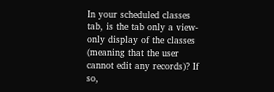In your scheduled classes tab, is the tab only a view-only display of the classes (meaning that the user cannot edit any records)? If so,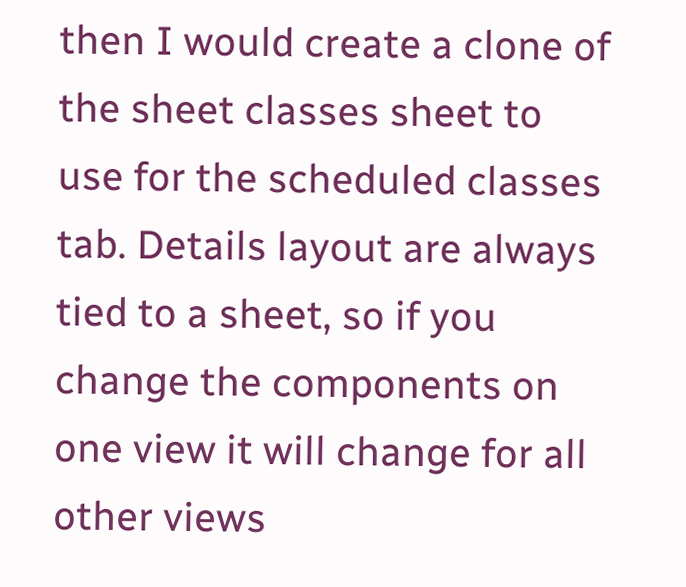then I would create a clone of the sheet classes sheet to use for the scheduled classes tab. Details layout are always tied to a sheet, so if you change the components on one view it will change for all other views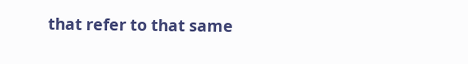that refer to that same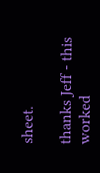sheet.

thanks Jeff - this worked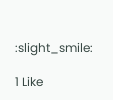:slight_smile:

1 Like